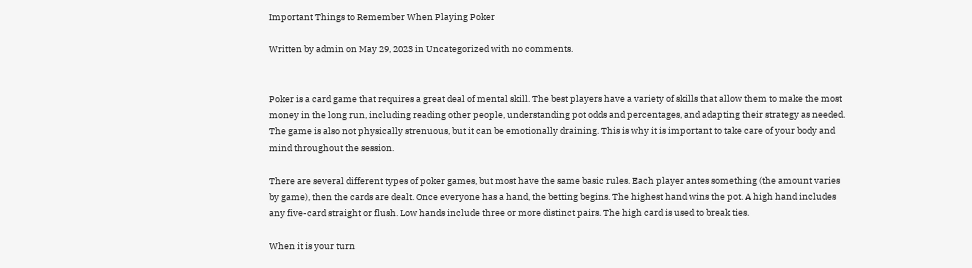Important Things to Remember When Playing Poker

Written by admin on May 29, 2023 in Uncategorized with no comments.


Poker is a card game that requires a great deal of mental skill. The best players have a variety of skills that allow them to make the most money in the long run, including reading other people, understanding pot odds and percentages, and adapting their strategy as needed. The game is also not physically strenuous, but it can be emotionally draining. This is why it is important to take care of your body and mind throughout the session.

There are several different types of poker games, but most have the same basic rules. Each player antes something (the amount varies by game), then the cards are dealt. Once everyone has a hand, the betting begins. The highest hand wins the pot. A high hand includes any five-card straight or flush. Low hands include three or more distinct pairs. The high card is used to break ties.

When it is your turn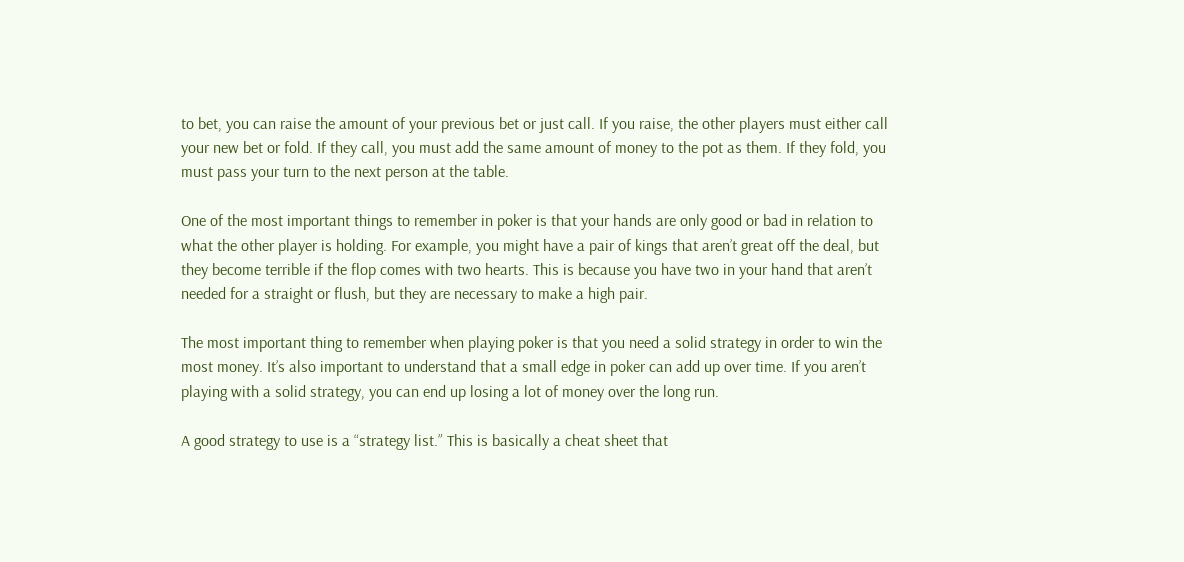to bet, you can raise the amount of your previous bet or just call. If you raise, the other players must either call your new bet or fold. If they call, you must add the same amount of money to the pot as them. If they fold, you must pass your turn to the next person at the table.

One of the most important things to remember in poker is that your hands are only good or bad in relation to what the other player is holding. For example, you might have a pair of kings that aren’t great off the deal, but they become terrible if the flop comes with two hearts. This is because you have two in your hand that aren’t needed for a straight or flush, but they are necessary to make a high pair.

The most important thing to remember when playing poker is that you need a solid strategy in order to win the most money. It’s also important to understand that a small edge in poker can add up over time. If you aren’t playing with a solid strategy, you can end up losing a lot of money over the long run.

A good strategy to use is a “strategy list.” This is basically a cheat sheet that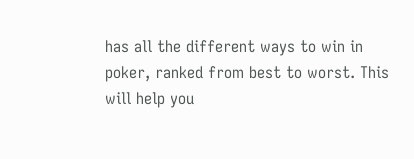has all the different ways to win in poker, ranked from best to worst. This will help you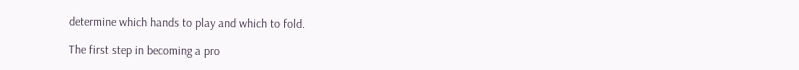determine which hands to play and which to fold.

The first step in becoming a pro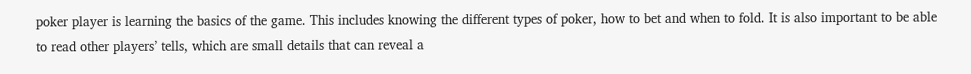poker player is learning the basics of the game. This includes knowing the different types of poker, how to bet and when to fold. It is also important to be able to read other players’ tells, which are small details that can reveal a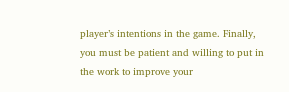player’s intentions in the game. Finally, you must be patient and willing to put in the work to improve your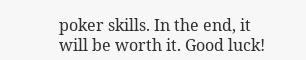poker skills. In the end, it will be worth it. Good luck!